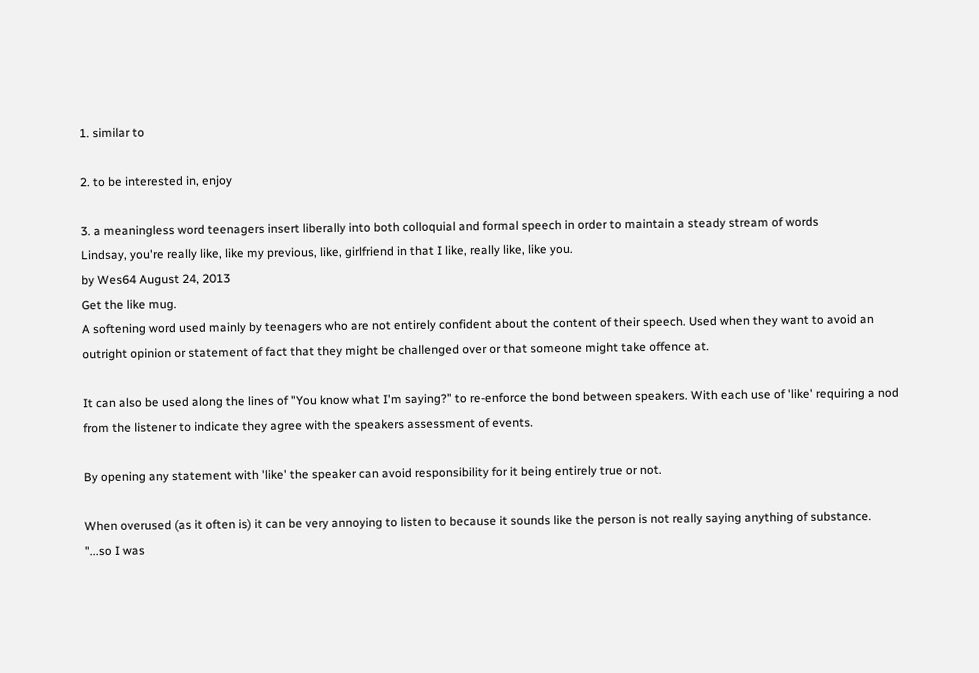1. similar to

2. to be interested in, enjoy

3. a meaningless word teenagers insert liberally into both colloquial and formal speech in order to maintain a steady stream of words
Lindsay, you're really like, like my previous, like, girlfriend in that I like, really like, like you.
by Wes64 August 24, 2013
Get the like mug.
A softening word used mainly by teenagers who are not entirely confident about the content of their speech. Used when they want to avoid an outright opinion or statement of fact that they might be challenged over or that someone might take offence at.

It can also be used along the lines of "You know what I'm saying?” to re-enforce the bond between speakers. With each use of 'like' requiring a nod from the listener to indicate they agree with the speakers assessment of events.

By opening any statement with 'like' the speaker can avoid responsibility for it being entirely true or not.

When overused (as it often is) it can be very annoying to listen to because it sounds like the person is not really saying anything of substance.
"...so I was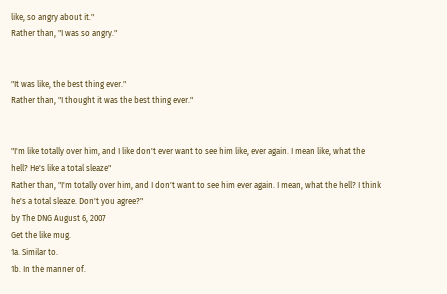like, so angry about it."
Rather than, "I was so angry."


"It was like, the best thing ever."
Rather than, "I thought it was the best thing ever."


"I'm like totally over him, and I like don't ever want to see him like, ever again. I mean like, what the hell? He's like a total sleaze"
Rather than, "I'm totally over him, and I don't want to see him ever again. I mean, what the hell? I think he's a total sleaze. Don't you agree?"
by The DNG August 6, 2007
Get the like mug.
1a. Similar to.
1b. In the manner of.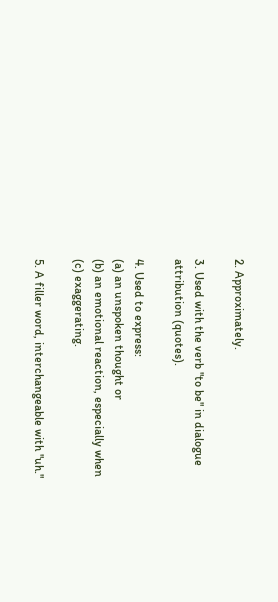2. Approximately.

3. Used with the verb "to be" in dialogue attribution (quotes).

4. Used to express:
(a) an unspoken thought or
(b) an emotional reaction, especially when
(c) exaggerating.

5. A filler word, interchangeable with "uh."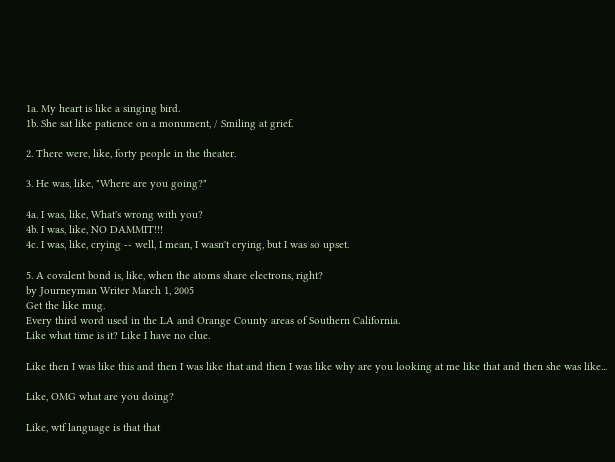1a. My heart is like a singing bird.
1b. She sat like patience on a monument, / Smiling at grief.

2. There were, like, forty people in the theater.

3. He was, like, "Where are you going?"

4a. I was, like, What's wrong with you?
4b. I was, like, NO DAMMIT!!!
4c. I was, like, crying -- well, I mean, I wasn't crying, but I was so upset.

5. A covalent bond is, like, when the atoms share electrons, right?
by Journeyman Writer March 1, 2005
Get the like mug.
Every third word used in the LA and Orange County areas of Southern California.
Like what time is it? Like I have no clue.

Like then I was like this and then I was like that and then I was like why are you looking at me like that and then she was like...

Like, OMG what are you doing?

Like, wtf language is that that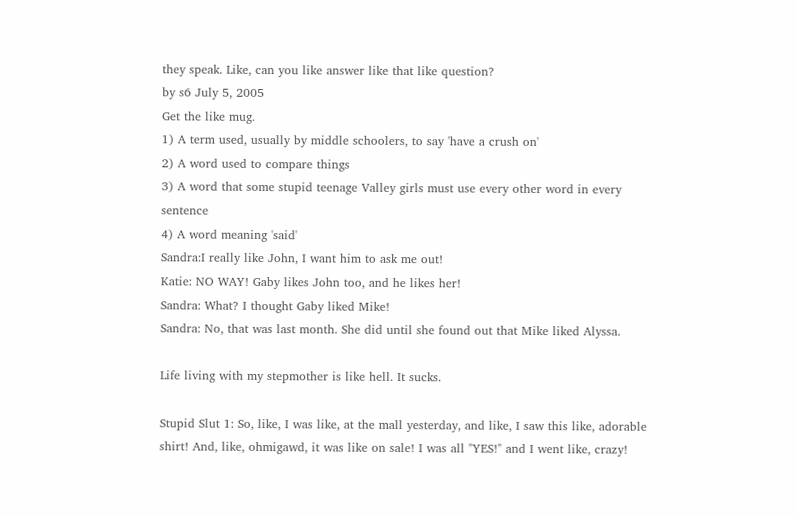they speak. Like, can you like answer like that like question?
by s6 July 5, 2005
Get the like mug.
1) A term used, usually by middle schoolers, to say 'have a crush on'
2) A word used to compare things
3) A word that some stupid teenage Valley girls must use every other word in every sentence
4) A word meaning 'said'
Sandra:I really like John, I want him to ask me out!
Katie: NO WAY! Gaby likes John too, and he likes her!
Sandra: What? I thought Gaby liked Mike!
Sandra: No, that was last month. She did until she found out that Mike liked Alyssa.

Life living with my stepmother is like hell. It sucks.

Stupid Slut 1: So, like, I was like, at the mall yesterday, and like, I saw this like, adorable shirt! And, like, ohmigawd, it was like on sale! I was all "YES!" and I went like, crazy!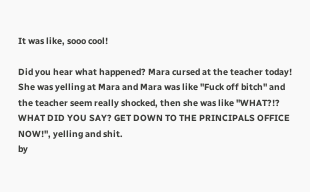It was like, sooo cool!

Did you hear what happened? Mara cursed at the teacher today! She was yelling at Mara and Mara was like "Fuck off bitch" and the teacher seem really shocked, then she was like "WHAT?!? WHAT DID YOU SAY? GET DOWN TO THE PRINCIPALS OFFICE NOW!", yelling and shit.
by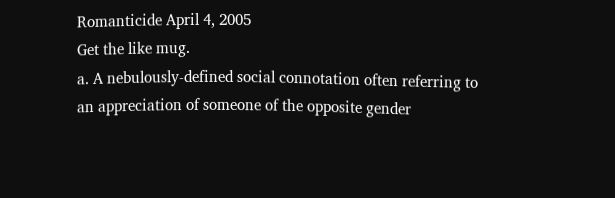Romanticide April 4, 2005
Get the like mug.
a. A nebulously-defined social connotation often referring to an appreciation of someone of the opposite gender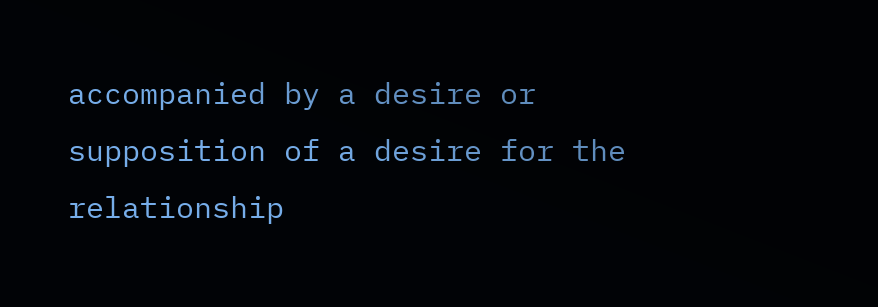accompanied by a desire or supposition of a desire for the relationship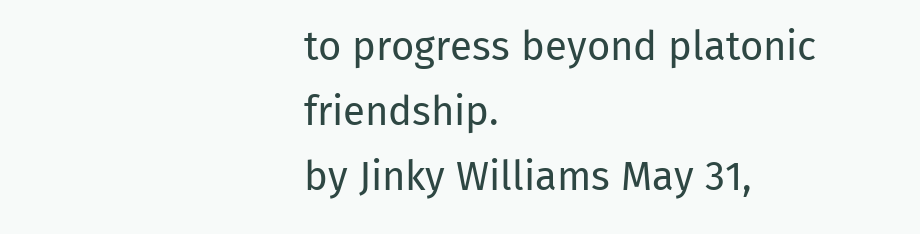to progress beyond platonic friendship.
by Jinky Williams May 31,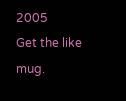2005
Get the like mug.